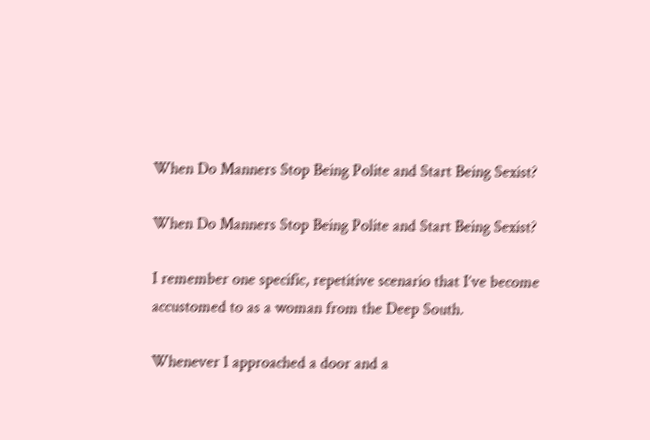When Do Manners Stop Being Polite and Start Being Sexist?

When Do Manners Stop Being Polite and Start Being Sexist?

I remember one specific, repetitive scenario that I’ve become accustomed to as a woman from the Deep South.

Whenever I approached a door and a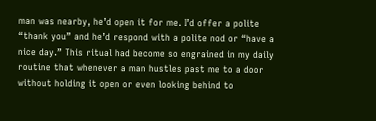man was nearby, he’d open it for me. I’d offer a polite “thank you” and he’d respond with a polite nod or “have a nice day.” This ritual had become so engrained in my daily routine that whenever a man hustles past me to a door without holding it open or even looking behind to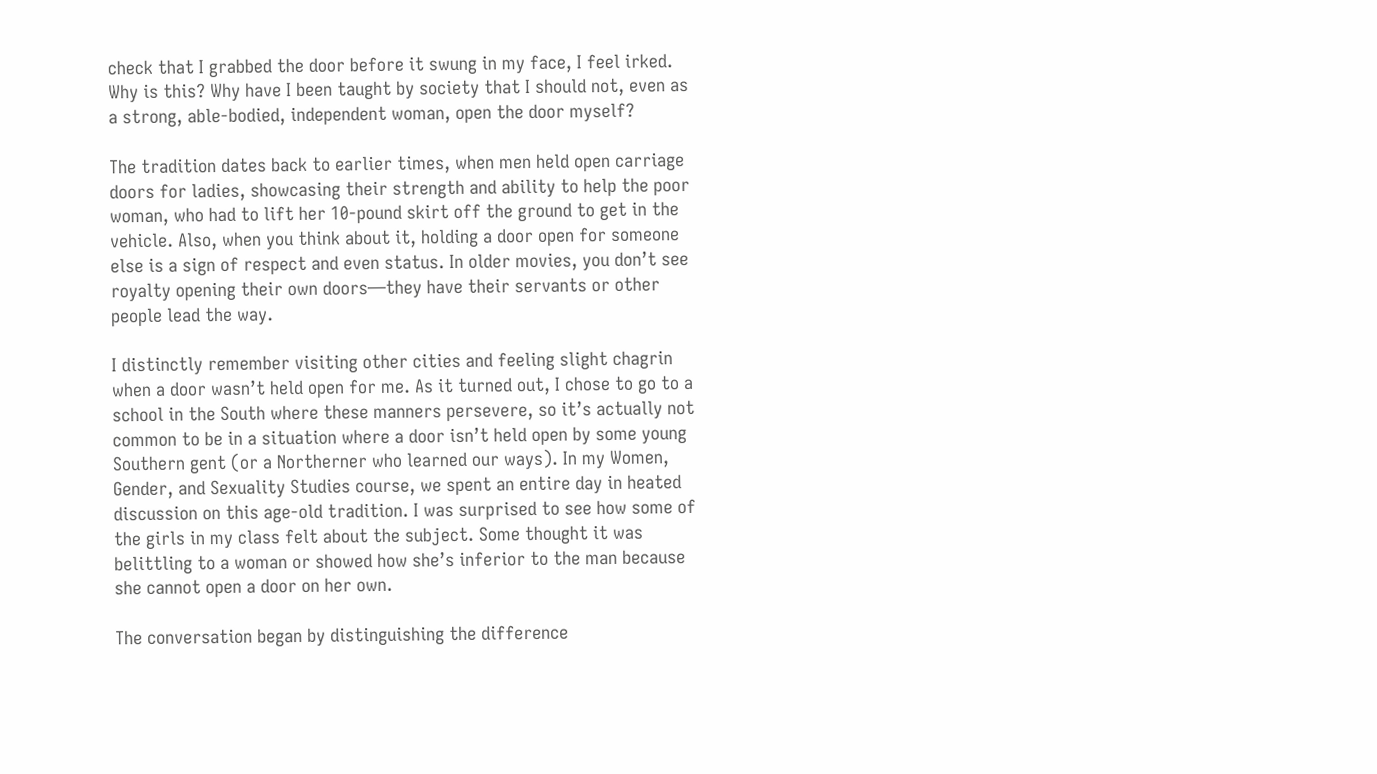check that I grabbed the door before it swung in my face, I feel irked. Why is this? Why have I been taught by society that I should not, even as a strong, able-bodied, independent woman, open the door myself?

The tradition dates back to earlier times, when men held open carriage doors for ladies, showcasing their strength and ability to help the poor woman, who had to lift her 10-pound skirt off the ground to get in the vehicle. Also, when you think about it, holding a door open for someone else is a sign of respect and even status. In older movies, you don’t see royalty opening their own doors—they have their servants or other people lead the way.

I distinctly remember visiting other cities and feeling slight chagrin when a door wasn’t held open for me. As it turned out, I chose to go to a school in the South where these manners persevere, so it’s actually not common to be in a situation where a door isn’t held open by some young Southern gent (or a Northerner who learned our ways). In my Women, Gender, and Sexuality Studies course, we spent an entire day in heated discussion on this age-old tradition. I was surprised to see how some of the girls in my class felt about the subject. Some thought it was belittling to a woman or showed how she’s inferior to the man because she cannot open a door on her own.

The conversation began by distinguishing the difference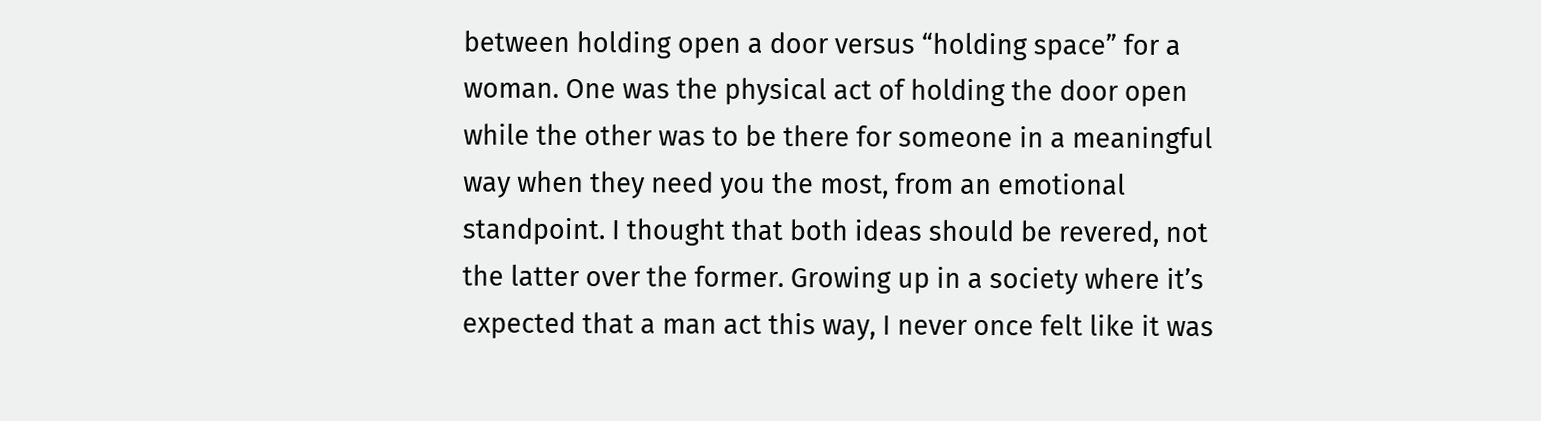between holding open a door versus “holding space” for a woman. One was the physical act of holding the door open while the other was to be there for someone in a meaningful way when they need you the most, from an emotional standpoint. I thought that both ideas should be revered, not the latter over the former. Growing up in a society where it’s expected that a man act this way, I never once felt like it was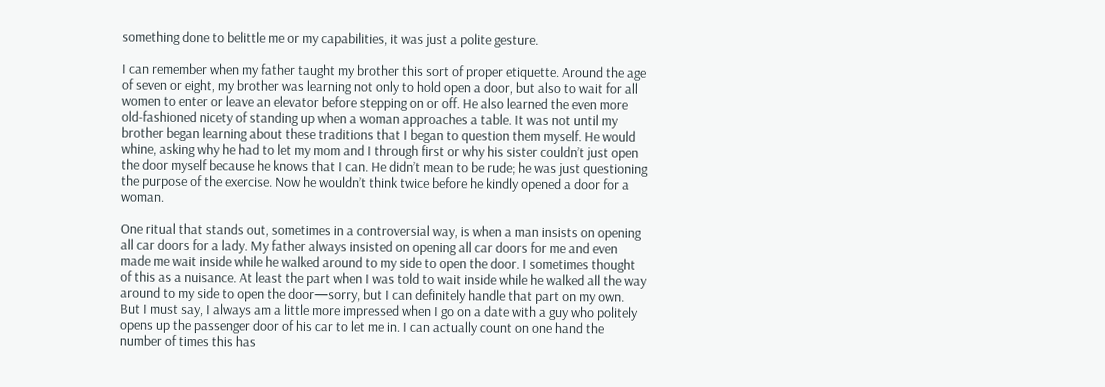something done to belittle me or my capabilities, it was just a polite gesture.

I can remember when my father taught my brother this sort of proper etiquette. Around the age of seven or eight, my brother was learning not only to hold open a door, but also to wait for all women to enter or leave an elevator before stepping on or off. He also learned the even more old-fashioned nicety of standing up when a woman approaches a table. It was not until my brother began learning about these traditions that I began to question them myself. He would whine, asking why he had to let my mom and I through first or why his sister couldn’t just open the door myself because he knows that I can. He didn’t mean to be rude; he was just questioning the purpose of the exercise. Now he wouldn’t think twice before he kindly opened a door for a woman.

One ritual that stands out, sometimes in a controversial way, is when a man insists on opening all car doors for a lady. My father always insisted on opening all car doors for me and even made me wait inside while he walked around to my side to open the door. I sometimes thought of this as a nuisance. At least the part when I was told to wait inside while he walked all the way around to my side to open the door—sorry, but I can definitely handle that part on my own. But I must say, I always am a little more impressed when I go on a date with a guy who politely opens up the passenger door of his car to let me in. I can actually count on one hand the number of times this has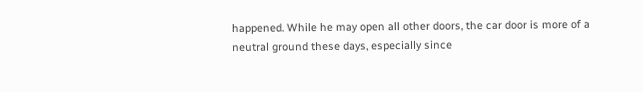happened. While he may open all other doors, the car door is more of a neutral ground these days, especially since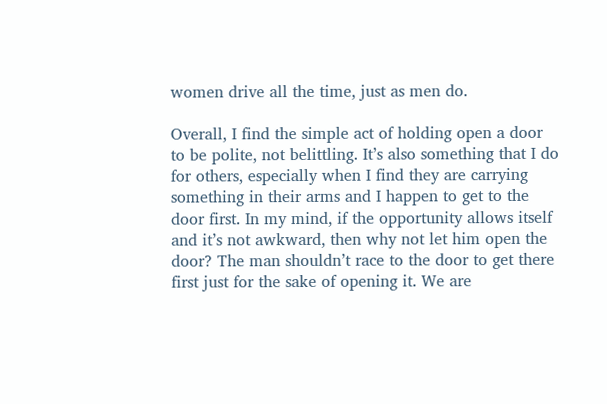women drive all the time, just as men do.

Overall, I find the simple act of holding open a door to be polite, not belittling. It’s also something that I do for others, especially when I find they are carrying something in their arms and I happen to get to the door first. In my mind, if the opportunity allows itself and it’s not awkward, then why not let him open the door? The man shouldn’t race to the door to get there first just for the sake of opening it. We are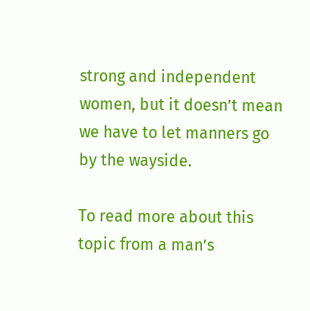strong and independent women, but it doesn’t mean we have to let manners go by the wayside.

To read more about this topic from a man’s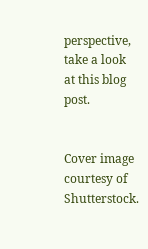perspective, take a look at this blog post.


Cover image courtesy of Shutterstock.